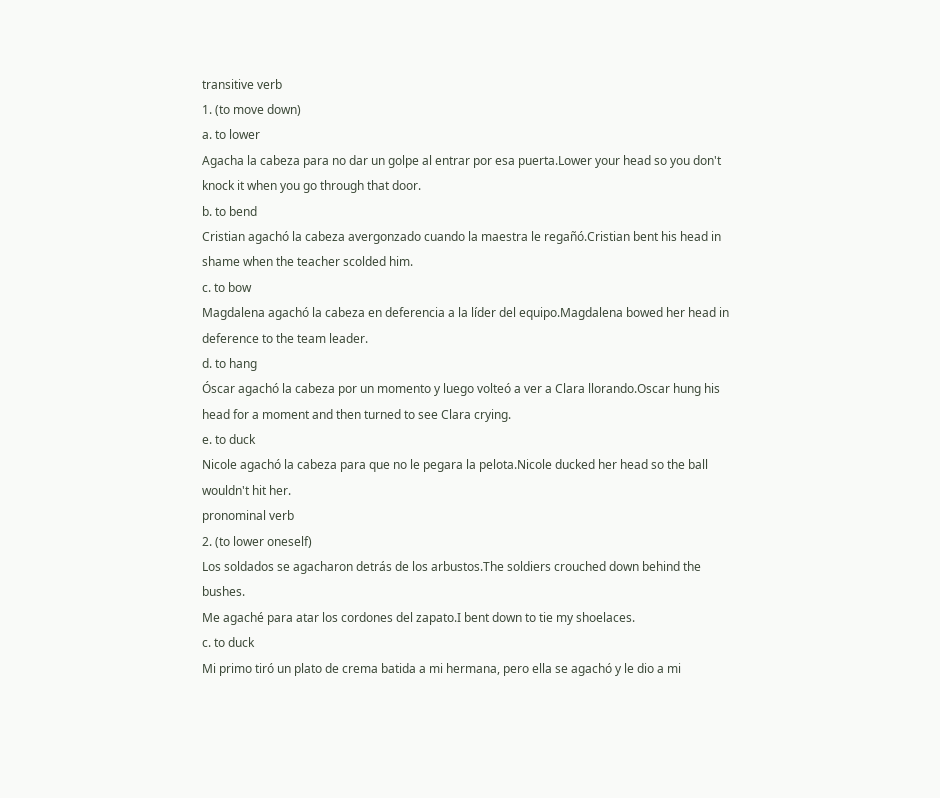transitive verb
1. (to move down)
a. to lower
Agacha la cabeza para no dar un golpe al entrar por esa puerta.Lower your head so you don't knock it when you go through that door.
b. to bend
Cristian agachó la cabeza avergonzado cuando la maestra le regañó.Cristian bent his head in shame when the teacher scolded him.
c. to bow
Magdalena agachó la cabeza en deferencia a la líder del equipo.Magdalena bowed her head in deference to the team leader.
d. to hang
Óscar agachó la cabeza por un momento y luego volteó a ver a Clara llorando.Oscar hung his head for a moment and then turned to see Clara crying.
e. to duck
Nicole agachó la cabeza para que no le pegara la pelota.Nicole ducked her head so the ball wouldn't hit her.
pronominal verb
2. (to lower oneself)
Los soldados se agacharon detrás de los arbustos.The soldiers crouched down behind the bushes.
Me agaché para atar los cordones del zapato.I bent down to tie my shoelaces.
c. to duck
Mi primo tiró un plato de crema batida a mi hermana, pero ella se agachó y le dio a mi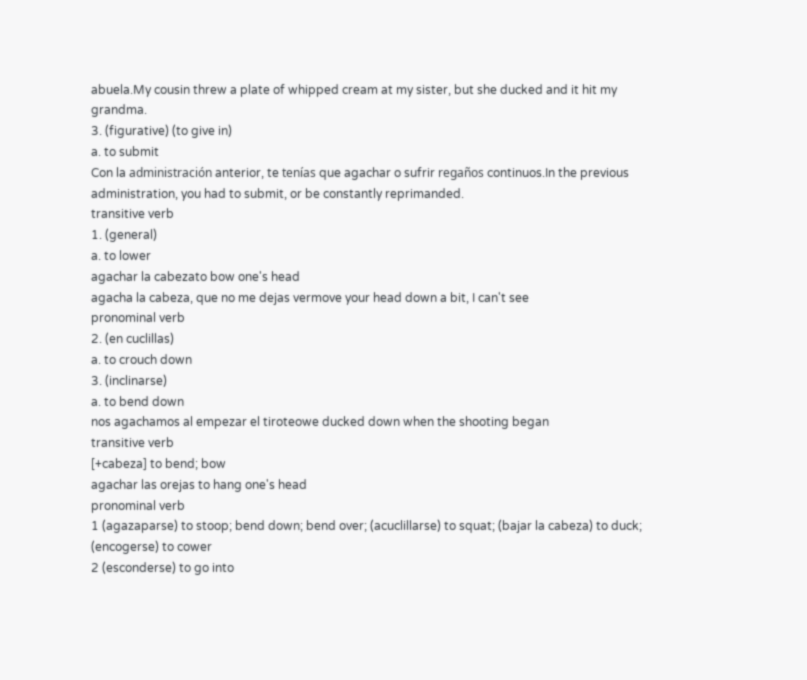abuela.My cousin threw a plate of whipped cream at my sister, but she ducked and it hit my grandma.
3. (figurative) (to give in)
a. to submit
Con la administración anterior, te tenías que agachar o sufrir regaños continuos.In the previous administration, you had to submit, or be constantly reprimanded.
transitive verb
1. (general)
a. to lower
agachar la cabezato bow one's head
agacha la cabeza, que no me dejas vermove your head down a bit, I can't see
pronominal verb
2. (en cuclillas)
a. to crouch down
3. (inclinarse)
a. to bend down
nos agachamos al empezar el tiroteowe ducked down when the shooting began
transitive verb
[+cabeza] to bend; bow
agachar las orejas to hang one's head
pronominal verb
1 (agazaparse) to stoop; bend down; bend over; (acuclillarse) to squat; (bajar la cabeza) to duck; (encogerse) to cower
2 (esconderse) to go into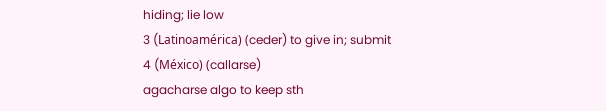hiding; lie low
3 (Latinoamérica) (ceder) to give in; submit
4 (México) (callarse)
agacharse algo to keep sth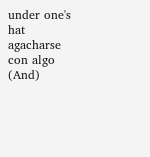under one's hat
agacharse con algo (And)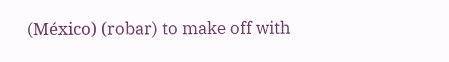(México) (robar) to make off with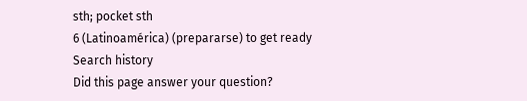sth; pocket sth
6 (Latinoamérica) (prepararse) to get ready
Search history
Did this page answer your question?